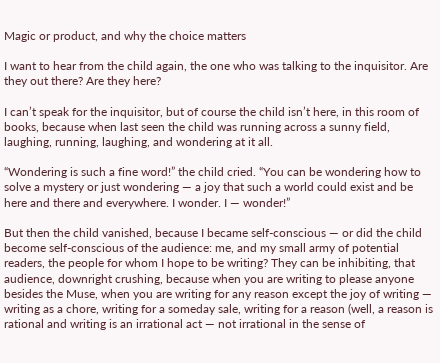Magic or product, and why the choice matters

I want to hear from the child again, the one who was talking to the inquisitor. Are they out there? Are they here?

I can’t speak for the inquisitor, but of course the child isn’t here, in this room of books, because when last seen the child was running across a sunny field, laughing, running, laughing, and wondering at it all.

“Wondering is such a fine word!” the child cried. “You can be wondering how to solve a mystery or just wondering — a joy that such a world could exist and be here and there and everywhere. I wonder. I — wonder!”

But then the child vanished, because I became self-conscious — or did the child become self-conscious of the audience: me, and my small army of potential readers, the people for whom I hope to be writing? They can be inhibiting, that audience, downright crushing, because when you are writing to please anyone besides the Muse, when you are writing for any reason except the joy of writing — writing as a chore, writing for a someday sale, writing for a reason (well, a reason is rational and writing is an irrational act — not irrational in the sense of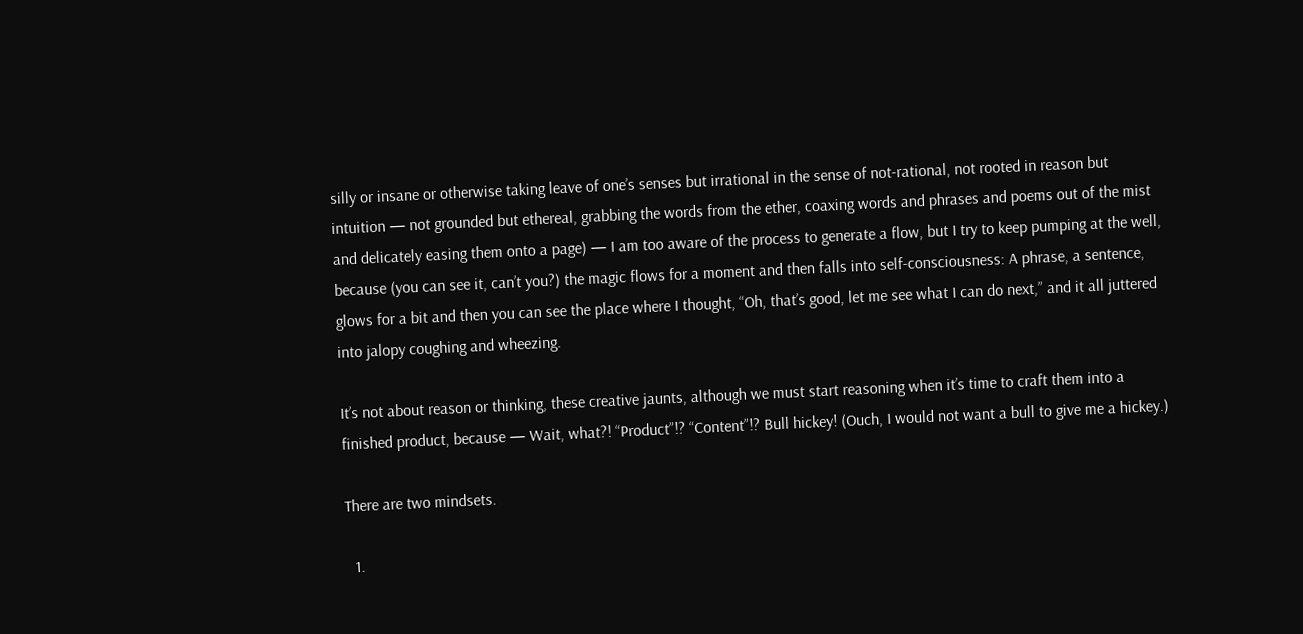silly or insane or otherwise taking leave of one’s senses but irrational in the sense of not-rational, not rooted in reason but intuition — not grounded but ethereal, grabbing the words from the ether, coaxing words and phrases and poems out of the mist and delicately easing them onto a page) — I am too aware of the process to generate a flow, but I try to keep pumping at the well, because (you can see it, can’t you?) the magic flows for a moment and then falls into self-consciousness: A phrase, a sentence, glows for a bit and then you can see the place where I thought, “Oh, that’s good, let me see what I can do next,” and it all juttered into jalopy coughing and wheezing.

It’s not about reason or thinking, these creative jaunts, although we must start reasoning when it’s time to craft them into a finished product, because — Wait, what?! “Product”!? “Content”!? Bull hickey! (Ouch, I would not want a bull to give me a hickey.)

There are two mindsets.

  1.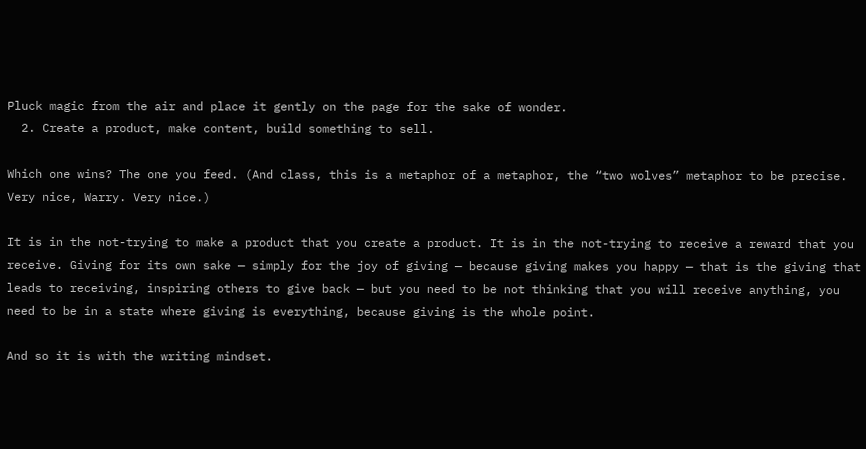Pluck magic from the air and place it gently on the page for the sake of wonder.
  2. Create a product, make content, build something to sell.

Which one wins? The one you feed. (And class, this is a metaphor of a metaphor, the “two wolves” metaphor to be precise. Very nice, Warry. Very nice.)

It is in the not-trying to make a product that you create a product. It is in the not-trying to receive a reward that you receive. Giving for its own sake — simply for the joy of giving — because giving makes you happy — that is the giving that leads to receiving, inspiring others to give back — but you need to be not thinking that you will receive anything, you need to be in a state where giving is everything, because giving is the whole point.

And so it is with the writing mindset.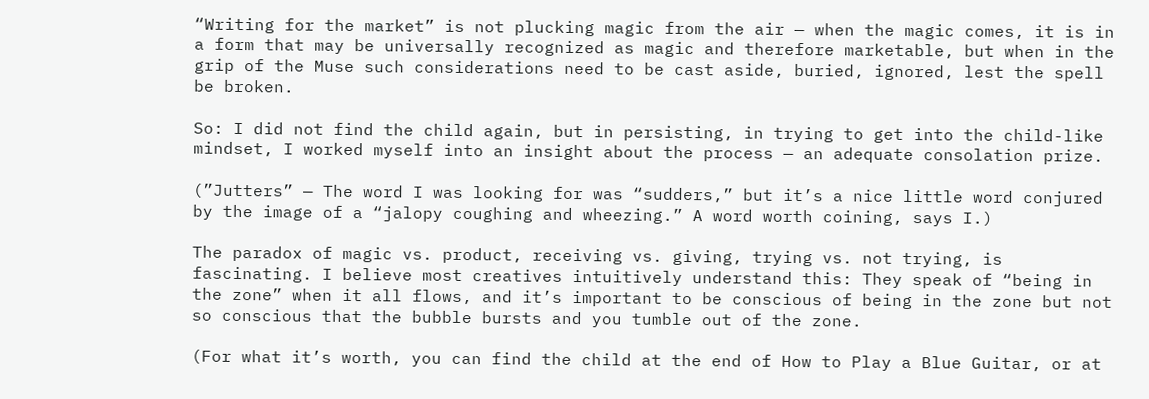“Writing for the market” is not plucking magic from the air — when the magic comes, it is in a form that may be universally recognized as magic and therefore marketable, but when in the grip of the Muse such considerations need to be cast aside, buried, ignored, lest the spell be broken.

So: I did not find the child again, but in persisting, in trying to get into the child-like mindset, I worked myself into an insight about the process — an adequate consolation prize.

(”Jutters” — The word I was looking for was “sudders,” but it’s a nice little word conjured by the image of a “jalopy coughing and wheezing.” A word worth coining, says I.)

The paradox of magic vs. product, receiving vs. giving, trying vs. not trying, is fascinating. I believe most creatives intuitively understand this: They speak of “being in the zone” when it all flows, and it’s important to be conscious of being in the zone but not so conscious that the bubble bursts and you tumble out of the zone.

(For what it’s worth, you can find the child at the end of How to Play a Blue Guitar, or at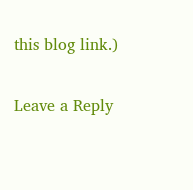this blog link.)

Leave a Reply